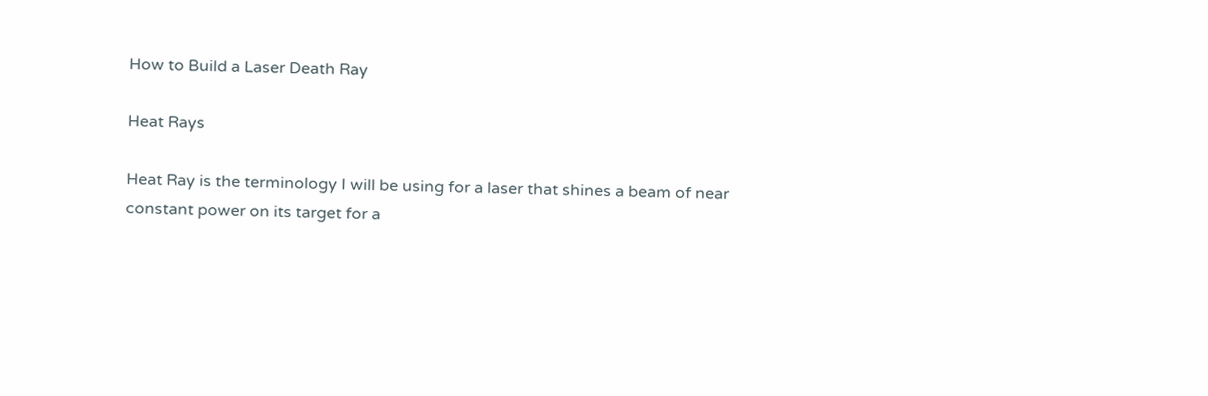How to Build a Laser Death Ray

Heat Rays

Heat Ray is the terminology I will be using for a laser that shines a beam of near constant power on its target for a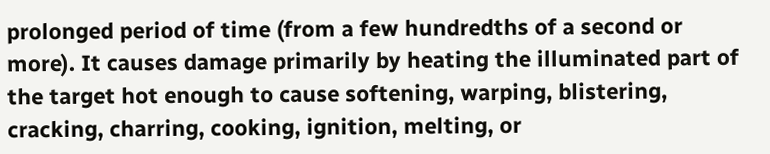prolonged period of time (from a few hundredths of a second or more). It causes damage primarily by heating the illuminated part of the target hot enough to cause softening, warping, blistering, cracking, charring, cooking, ignition, melting, or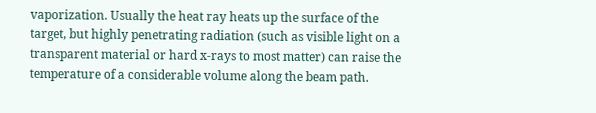vaporization. Usually the heat ray heats up the surface of the target, but highly penetrating radiation (such as visible light on a transparent material or hard x-rays to most matter) can raise the temperature of a considerable volume along the beam path.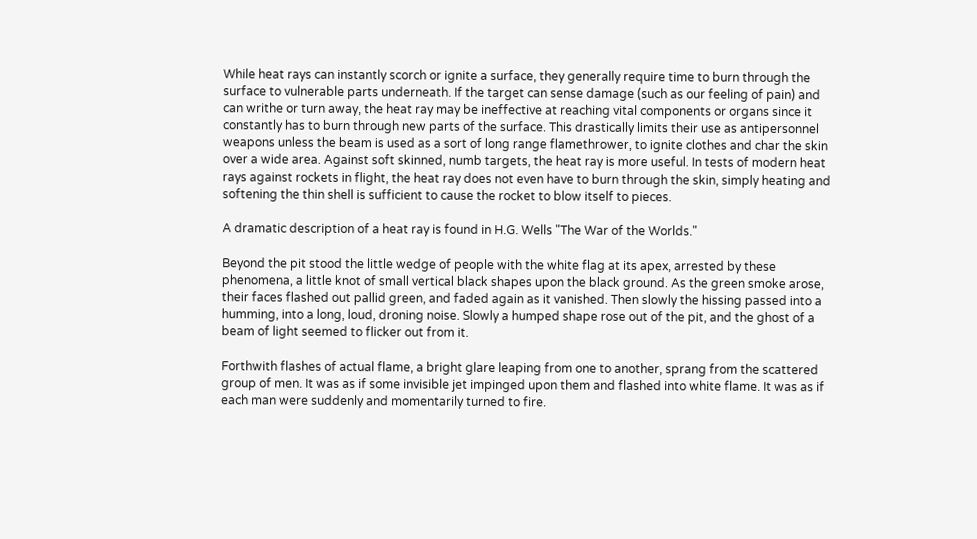While heat rays can instantly scorch or ignite a surface, they generally require time to burn through the surface to vulnerable parts underneath. If the target can sense damage (such as our feeling of pain) and can writhe or turn away, the heat ray may be ineffective at reaching vital components or organs since it constantly has to burn through new parts of the surface. This drastically limits their use as antipersonnel weapons unless the beam is used as a sort of long range flamethrower, to ignite clothes and char the skin over a wide area. Against soft skinned, numb targets, the heat ray is more useful. In tests of modern heat rays against rockets in flight, the heat ray does not even have to burn through the skin, simply heating and softening the thin shell is sufficient to cause the rocket to blow itself to pieces.

A dramatic description of a heat ray is found in H.G. Wells "The War of the Worlds."

Beyond the pit stood the little wedge of people with the white flag at its apex, arrested by these phenomena, a little knot of small vertical black shapes upon the black ground. As the green smoke arose, their faces flashed out pallid green, and faded again as it vanished. Then slowly the hissing passed into a humming, into a long, loud, droning noise. Slowly a humped shape rose out of the pit, and the ghost of a beam of light seemed to flicker out from it.

Forthwith flashes of actual flame, a bright glare leaping from one to another, sprang from the scattered group of men. It was as if some invisible jet impinged upon them and flashed into white flame. It was as if each man were suddenly and momentarily turned to fire.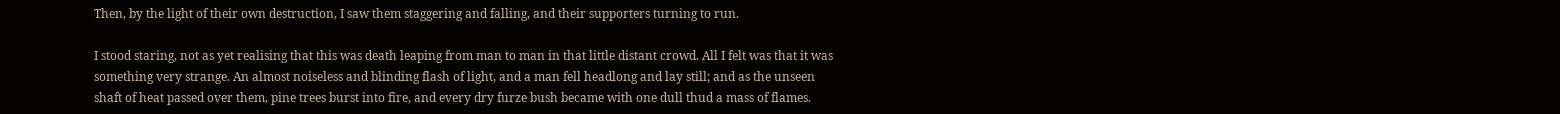Then, by the light of their own destruction, I saw them staggering and falling, and their supporters turning to run.

I stood staring, not as yet realising that this was death leaping from man to man in that little distant crowd. All I felt was that it was something very strange. An almost noiseless and blinding flash of light, and a man fell headlong and lay still; and as the unseen shaft of heat passed over them, pine trees burst into fire, and every dry furze bush became with one dull thud a mass of flames.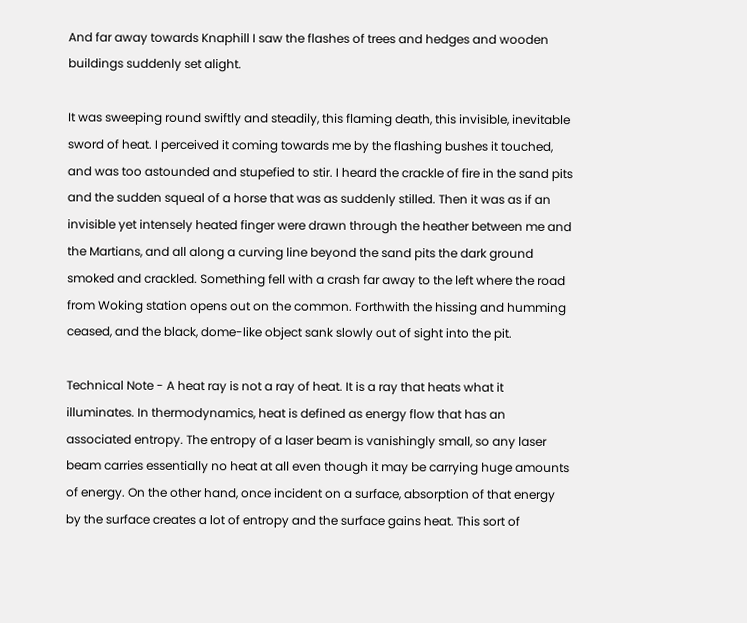And far away towards Knaphill I saw the flashes of trees and hedges and wooden buildings suddenly set alight.

It was sweeping round swiftly and steadily, this flaming death, this invisible, inevitable sword of heat. I perceived it coming towards me by the flashing bushes it touched, and was too astounded and stupefied to stir. I heard the crackle of fire in the sand pits and the sudden squeal of a horse that was as suddenly stilled. Then it was as if an invisible yet intensely heated finger were drawn through the heather between me and the Martians, and all along a curving line beyond the sand pits the dark ground smoked and crackled. Something fell with a crash far away to the left where the road from Woking station opens out on the common. Forthwith the hissing and humming ceased, and the black, dome-like object sank slowly out of sight into the pit.

Technical Note - A heat ray is not a ray of heat. It is a ray that heats what it illuminates. In thermodynamics, heat is defined as energy flow that has an associated entropy. The entropy of a laser beam is vanishingly small, so any laser beam carries essentially no heat at all even though it may be carrying huge amounts of energy. On the other hand, once incident on a surface, absorption of that energy by the surface creates a lot of entropy and the surface gains heat. This sort of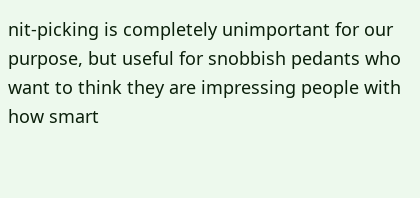nit-picking is completely unimportant for our purpose, but useful for snobbish pedants who want to think they are impressing people with how smart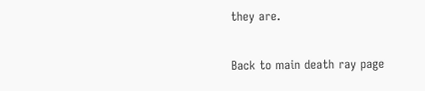they are.

Back to main death ray page